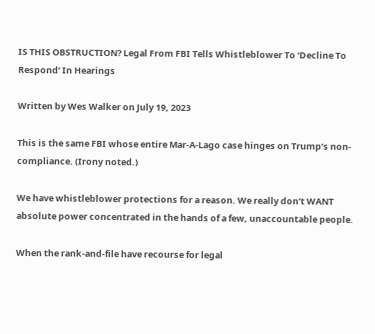IS THIS OBSTRUCTION? Legal From FBI Tells Whistleblower To ‘Decline To Respond’ In Hearings

Written by Wes Walker on July 19, 2023

This is the same FBI whose entire Mar-A-Lago case hinges on Trump’s non-compliance. (Irony noted.)

We have whistleblower protections for a reason. We really don’t WANT absolute power concentrated in the hands of a few, unaccountable people.

When the rank-and-file have recourse for legal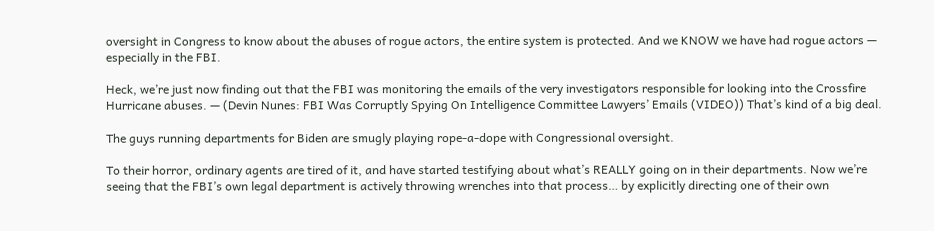oversight in Congress to know about the abuses of rogue actors, the entire system is protected. And we KNOW we have had rogue actors — especially in the FBI.

Heck, we’re just now finding out that the FBI was monitoring the emails of the very investigators responsible for looking into the Crossfire Hurricane abuses. — (Devin Nunes: FBI Was Corruptly Spying On Intelligence Committee Lawyers’ Emails (VIDEO)) That’s kind of a big deal.

The guys running departments for Biden are smugly playing rope-a-dope with Congressional oversight.

To their horror, ordinary agents are tired of it, and have started testifying about what’s REALLY going on in their departments. Now we’re seeing that the FBI’s own legal department is actively throwing wrenches into that process… by explicitly directing one of their own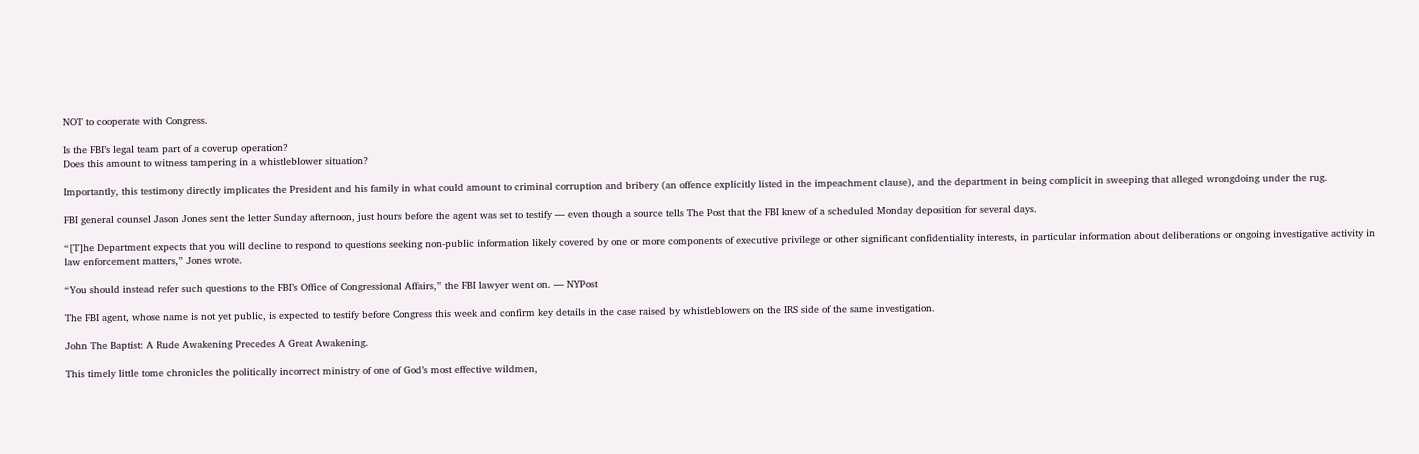NOT to cooperate with Congress.

Is the FBI’s legal team part of a coverup operation?
Does this amount to witness tampering in a whistleblower situation?

Importantly, this testimony directly implicates the President and his family in what could amount to criminal corruption and bribery (an offence explicitly listed in the impeachment clause), and the department in being complicit in sweeping that alleged wrongdoing under the rug.

FBI general counsel Jason Jones sent the letter Sunday afternoon, just hours before the agent was set to testify — even though a source tells The Post that the FBI knew of a scheduled Monday deposition for several days.

“[T]he Department expects that you will decline to respond to questions seeking non-public information likely covered by one or more components of executive privilege or other significant confidentiality interests, in particular information about deliberations or ongoing investigative activity in law enforcement matters,” Jones wrote.

“You should instead refer such questions to the FBI’s Office of Congressional Affairs,” the FBI lawyer went on. — NYPost

The FBI agent, whose name is not yet public, is expected to testify before Congress this week and confirm key details in the case raised by whistleblowers on the IRS side of the same investigation.

John The Baptist: A Rude Awakening Precedes A Great Awakening.

This timely little tome chronicles the politically incorrect ministry of one of God’s most effective wildmen,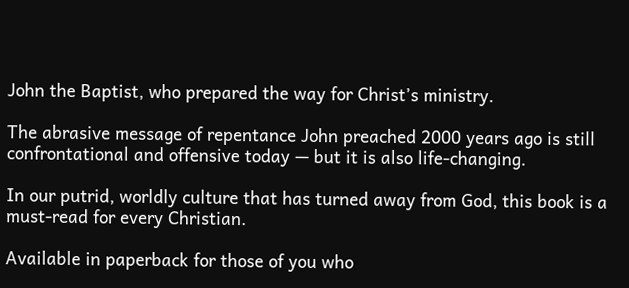John the Baptist, who prepared the way for Christ’s ministry.

The abrasive message of repentance John preached 2000 years ago is still confrontational and offensive today — but it is also life-changing.

In our putrid, worldly culture that has turned away from God, this book is a must-read for every Christian.

Available in paperback for those of you who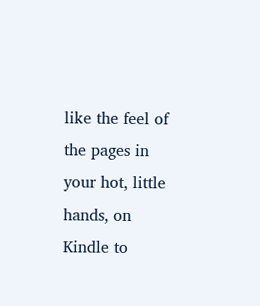like the feel of the pages in your hot, little hands, on Kindle to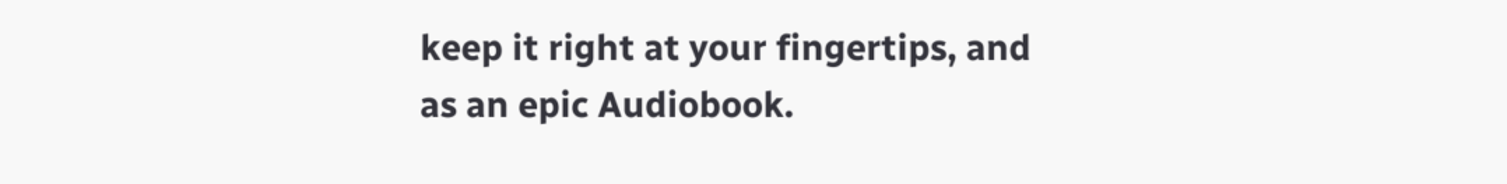keep it right at your fingertips, and as an epic Audiobook.